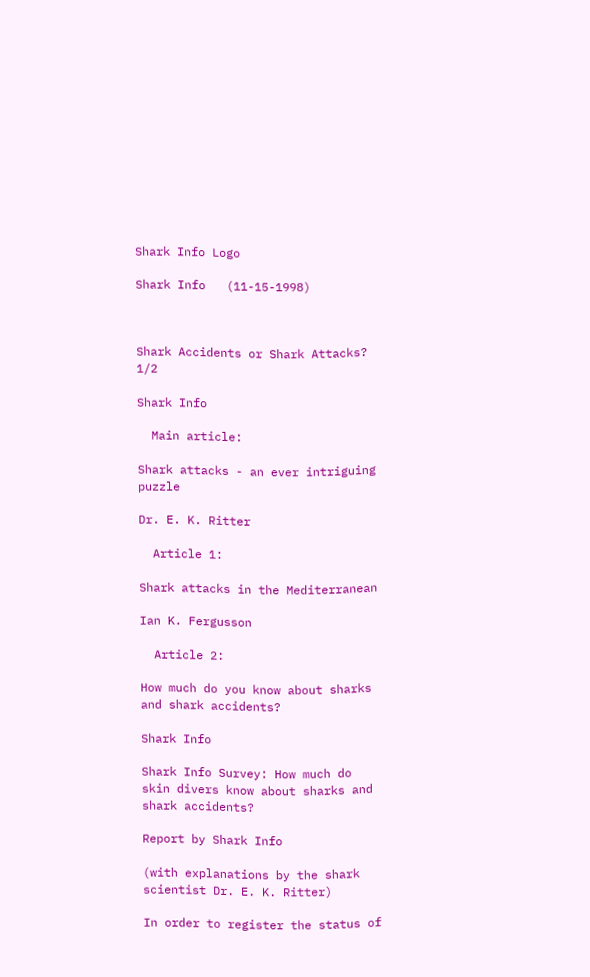Shark Info Logo

Shark Info   (11-15-1998)



Shark Accidents or Shark Attacks? 1/2

Shark Info

  Main article:

Shark attacks - an ever intriguing puzzle

Dr. E. K. Ritter

  Article 1:

Shark attacks in the Mediterranean

Ian K. Fergusson

  Article 2:

How much do you know about sharks and shark accidents?

Shark Info

Shark Info Survey: How much do skin divers know about sharks and shark accidents?

Report by Shark Info

(with explanations by the shark scientist Dr. E. K. Ritter)

In order to register the status of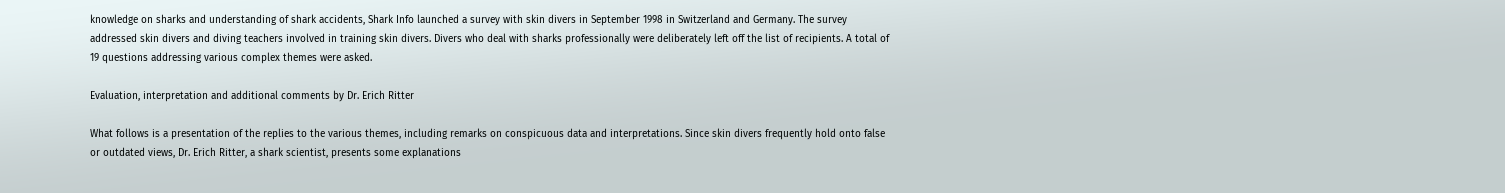knowledge on sharks and understanding of shark accidents, Shark Info launched a survey with skin divers in September 1998 in Switzerland and Germany. The survey addressed skin divers and diving teachers involved in training skin divers. Divers who deal with sharks professionally were deliberately left off the list of recipients. A total of 19 questions addressing various complex themes were asked.

Evaluation, interpretation and additional comments by Dr. Erich Ritter

What follows is a presentation of the replies to the various themes, including remarks on conspicuous data and interpretations. Since skin divers frequently hold onto false or outdated views, Dr. Erich Ritter, a shark scientist, presents some explanations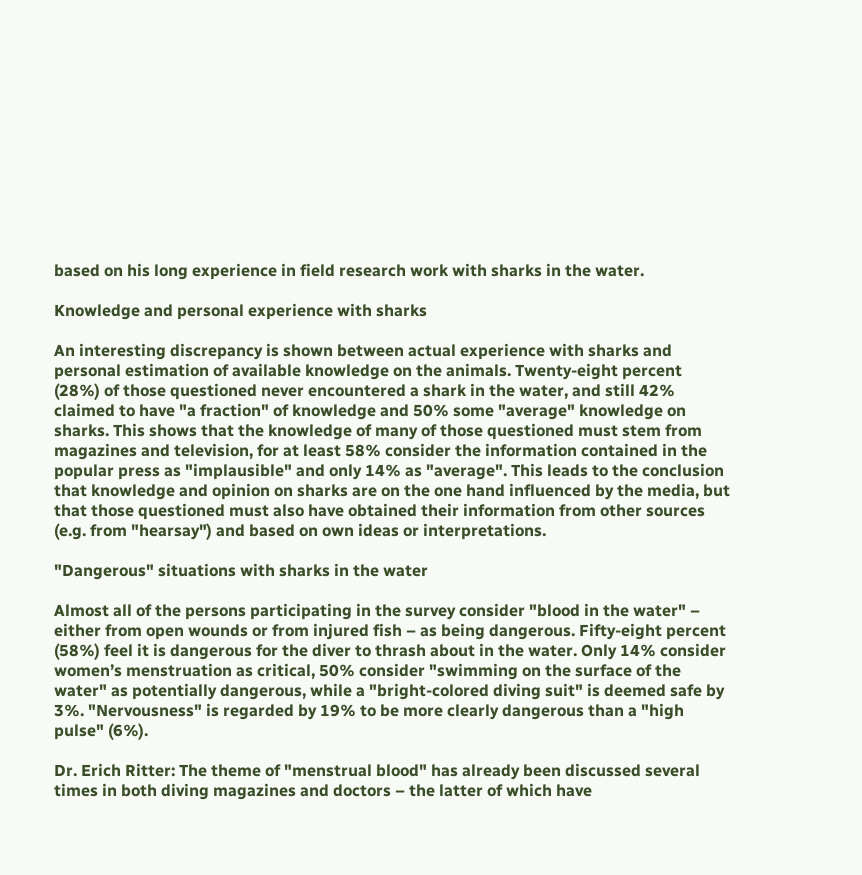based on his long experience in field research work with sharks in the water.

Knowledge and personal experience with sharks

An interesting discrepancy is shown between actual experience with sharks and personal estimation of available knowledge on the animals. Twenty-eight percent (28%) of those questioned never encountered a shark in the water, and still 42% claimed to have "a fraction" of knowledge and 50% some "average" knowledge on sharks. This shows that the knowledge of many of those questioned must stem from magazines and television, for at least 58% consider the information contained in the popular press as "implausible" and only 14% as "average". This leads to the conclusion that knowledge and opinion on sharks are on the one hand influenced by the media, but that those questioned must also have obtained their information from other sources (e.g. from "hearsay") and based on own ideas or interpretations.

"Dangerous" situations with sharks in the water

Almost all of the persons participating in the survey consider "blood in the water" – either from open wounds or from injured fish – as being dangerous. Fifty-eight percent (58%) feel it is dangerous for the diver to thrash about in the water. Only 14% consider women’s menstruation as critical, 50% consider "swimming on the surface of the water" as potentially dangerous, while a "bright-colored diving suit" is deemed safe by 3%. "Nervousness" is regarded by 19% to be more clearly dangerous than a "high pulse" (6%).

Dr. Erich Ritter: The theme of "menstrual blood" has already been discussed several times in both diving magazines and doctors – the latter of which have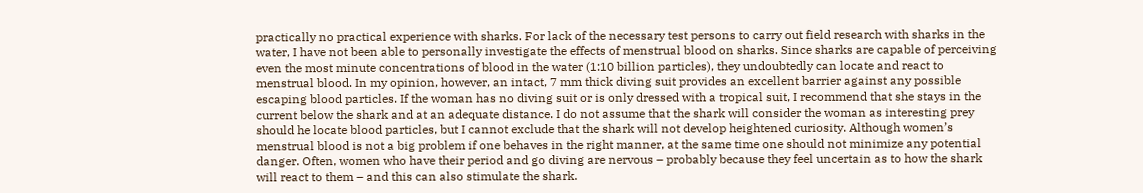practically no practical experience with sharks. For lack of the necessary test persons to carry out field research with sharks in the water, I have not been able to personally investigate the effects of menstrual blood on sharks. Since sharks are capable of perceiving even the most minute concentrations of blood in the water (1:10 billion particles), they undoubtedly can locate and react to menstrual blood. In my opinion, however, an intact, 7 mm thick diving suit provides an excellent barrier against any possible escaping blood particles. If the woman has no diving suit or is only dressed with a tropical suit, I recommend that she stays in the current below the shark and at an adequate distance. I do not assume that the shark will consider the woman as interesting prey should he locate blood particles, but I cannot exclude that the shark will not develop heightened curiosity. Although women’s menstrual blood is not a big problem if one behaves in the right manner, at the same time one should not minimize any potential danger. Often, women who have their period and go diving are nervous – probably because they feel uncertain as to how the shark will react to them – and this can also stimulate the shark.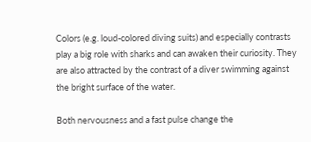Colors (e.g. loud-colored diving suits) and especially contrasts play a big role with sharks and can awaken their curiosity. They are also attracted by the contrast of a diver swimming against the bright surface of the water.

Both nervousness and a fast pulse change the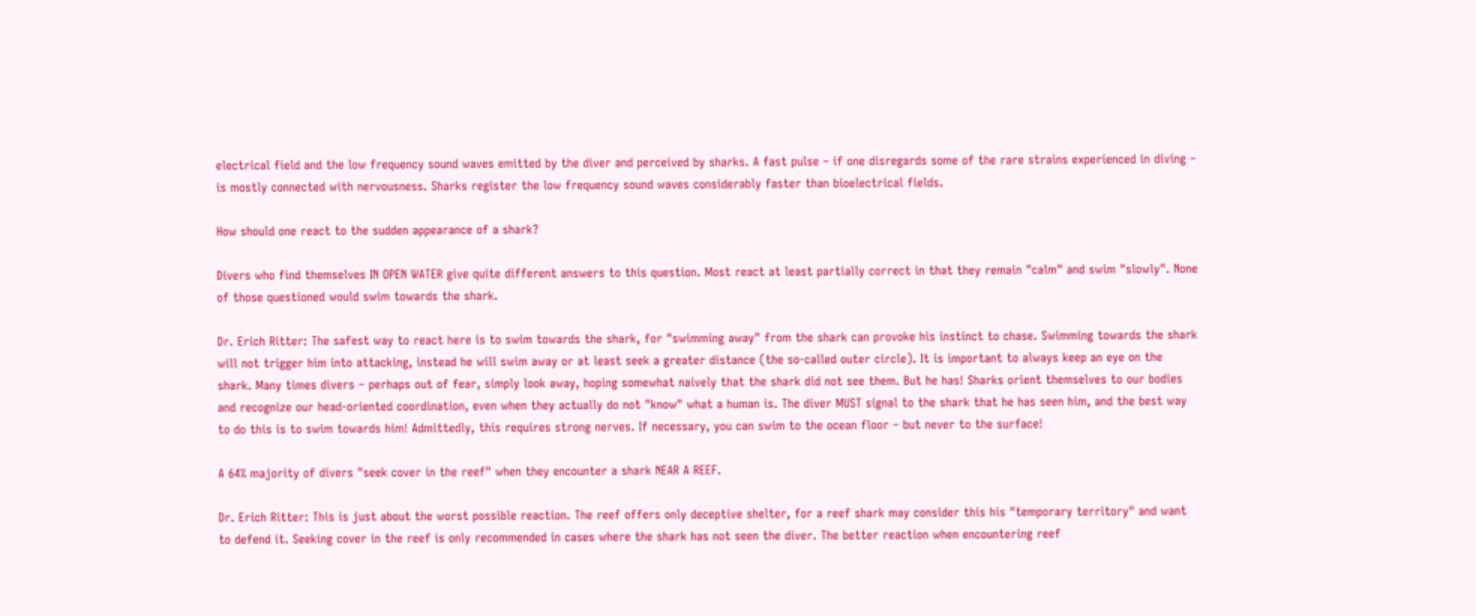electrical field and the low frequency sound waves emitted by the diver and perceived by sharks. A fast pulse – if one disregards some of the rare strains experienced in diving – is mostly connected with nervousness. Sharks register the low frequency sound waves considerably faster than bioelectrical fields.

How should one react to the sudden appearance of a shark?

Divers who find themselves IN OPEN WATER give quite different answers to this question. Most react at least partially correct in that they remain "calm" and swim "slowly". None of those questioned would swim towards the shark.

Dr. Erich Ritter: The safest way to react here is to swim towards the shark, for "swimming away" from the shark can provoke his instinct to chase. Swimming towards the shark will not trigger him into attacking, instead he will swim away or at least seek a greater distance (the so-called outer circle). It is important to always keep an eye on the shark. Many times divers – perhaps out of fear, simply look away, hoping somewhat naively that the shark did not see them. But he has! Sharks orient themselves to our bodies and recognize our head-oriented coordination, even when they actually do not "know" what a human is. The diver MUST signal to the shark that he has seen him, and the best way to do this is to swim towards him! Admittedly, this requires strong nerves. If necessary, you can swim to the ocean floor – but never to the surface!

A 64% majority of divers "seek cover in the reef" when they encounter a shark NEAR A REEF.

Dr. Erich Ritter: This is just about the worst possible reaction. The reef offers only deceptive shelter, for a reef shark may consider this his "temporary territory" and want to defend it. Seeking cover in the reef is only recommended in cases where the shark has not seen the diver. The better reaction when encountering reef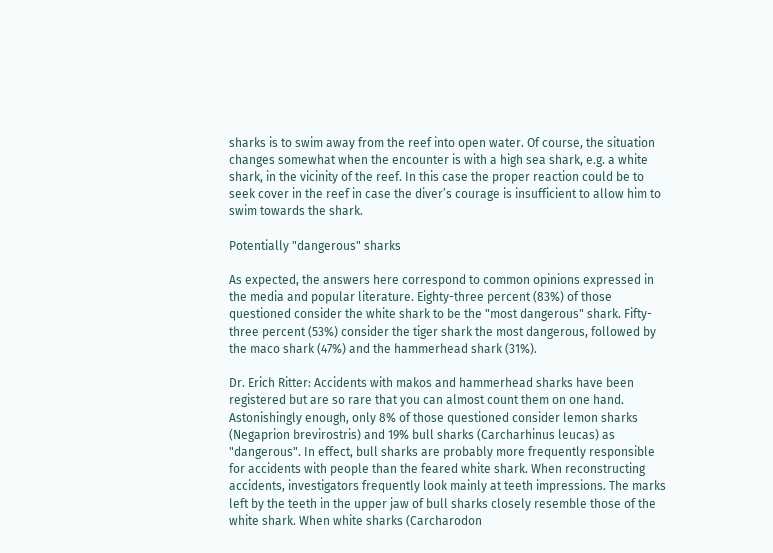sharks is to swim away from the reef into open water. Of course, the situation changes somewhat when the encounter is with a high sea shark, e.g. a white shark, in the vicinity of the reef. In this case the proper reaction could be to seek cover in the reef in case the diver’s courage is insufficient to allow him to swim towards the shark.

Potentially "dangerous" sharks

As expected, the answers here correspond to common opinions expressed in the media and popular literature. Eighty-three percent (83%) of those questioned consider the white shark to be the "most dangerous" shark. Fifty-three percent (53%) consider the tiger shark the most dangerous, followed by the maco shark (47%) and the hammerhead shark (31%).

Dr. Erich Ritter: Accidents with makos and hammerhead sharks have been registered but are so rare that you can almost count them on one hand. Astonishingly enough, only 8% of those questioned consider lemon sharks (Negaprion brevirostris) and 19% bull sharks (Carcharhinus leucas) as "dangerous". In effect, bull sharks are probably more frequently responsible for accidents with people than the feared white shark. When reconstructing accidents, investigators frequently look mainly at teeth impressions. The marks left by the teeth in the upper jaw of bull sharks closely resemble those of the white shark. When white sharks (Carcharodon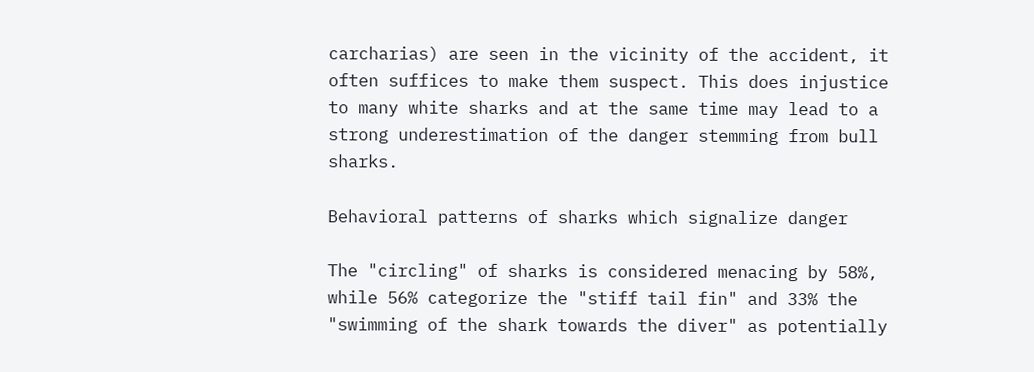carcharias) are seen in the vicinity of the accident, it often suffices to make them suspect. This does injustice to many white sharks and at the same time may lead to a strong underestimation of the danger stemming from bull sharks.

Behavioral patterns of sharks which signalize danger

The "circling" of sharks is considered menacing by 58%, while 56% categorize the "stiff tail fin" and 33% the "swimming of the shark towards the diver" as potentially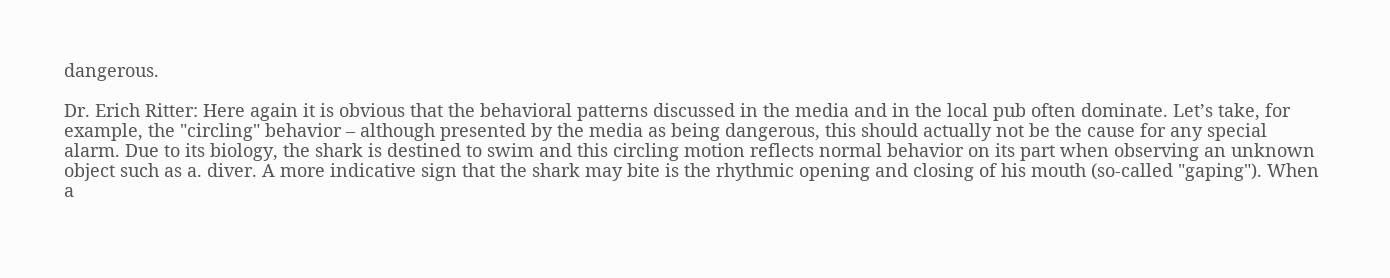dangerous.

Dr. Erich Ritter: Here again it is obvious that the behavioral patterns discussed in the media and in the local pub often dominate. Let’s take, for example, the "circling" behavior – although presented by the media as being dangerous, this should actually not be the cause for any special alarm. Due to its biology, the shark is destined to swim and this circling motion reflects normal behavior on its part when observing an unknown object such as a. diver. A more indicative sign that the shark may bite is the rhythmic opening and closing of his mouth (so-called "gaping"). When a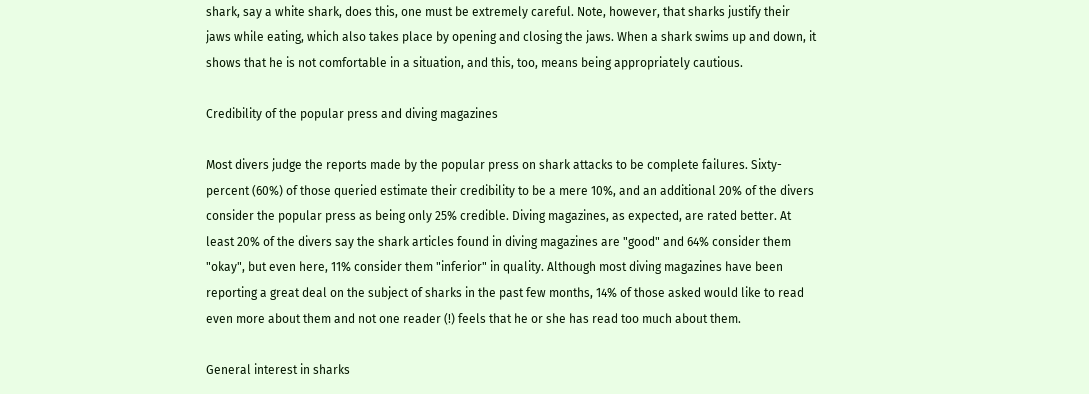shark, say a white shark, does this, one must be extremely careful. Note, however, that sharks justify their jaws while eating, which also takes place by opening and closing the jaws. When a shark swims up and down, it shows that he is not comfortable in a situation, and this, too, means being appropriately cautious.

Credibility of the popular press and diving magazines

Most divers judge the reports made by the popular press on shark attacks to be complete failures. Sixty-percent (60%) of those queried estimate their credibility to be a mere 10%, and an additional 20% of the divers consider the popular press as being only 25% credible. Diving magazines, as expected, are rated better. At least 20% of the divers say the shark articles found in diving magazines are "good" and 64% consider them "okay", but even here, 11% consider them "inferior" in quality. Although most diving magazines have been reporting a great deal on the subject of sharks in the past few months, 14% of those asked would like to read even more about them and not one reader (!) feels that he or she has read too much about them.

General interest in sharks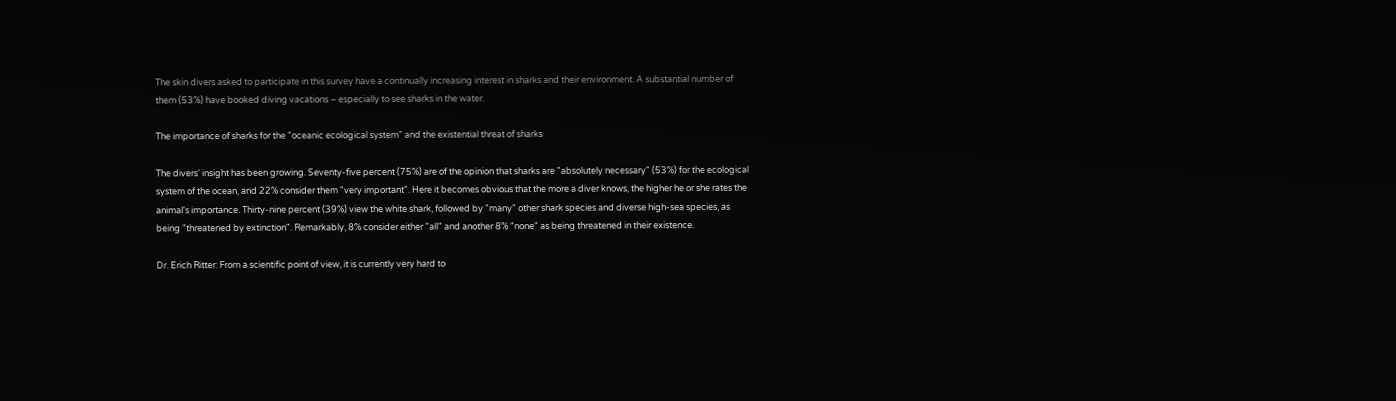The skin divers asked to participate in this survey have a continually increasing interest in sharks and their environment. A substantial number of them (53%) have booked diving vacations – especially to see sharks in the water.

The importance of sharks for the "oceanic ecological system" and the existential threat of sharks

The divers' insight has been growing. Seventy-five percent (75%) are of the opinion that sharks are "absolutely necessary" (53%) for the ecological system of the ocean, and 22% consider them "very important". Here it becomes obvious that the more a diver knows, the higher he or she rates the animal's importance. Thirty-nine percent (39%) view the white shark, followed by "many" other shark species and diverse high-sea species, as being "threatened by extinction". Remarkably, 8% consider either "all" and another 8% "none" as being threatened in their existence.

Dr. Erich Ritter: From a scientific point of view, it is currently very hard to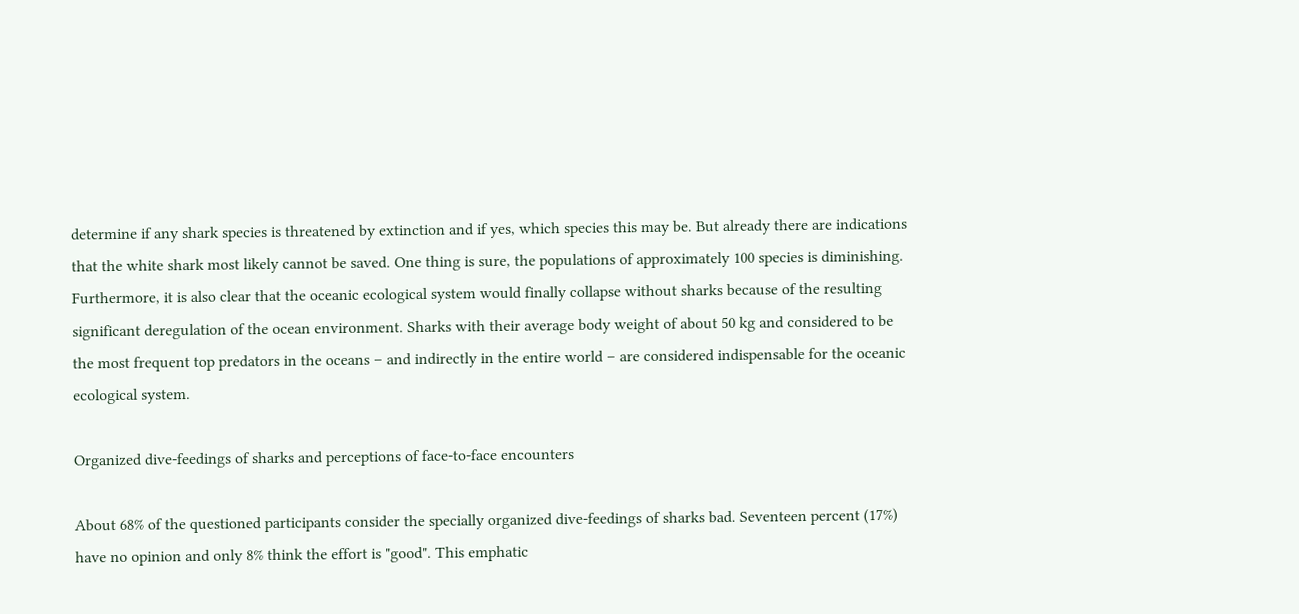determine if any shark species is threatened by extinction and if yes, which species this may be. But already there are indications that the white shark most likely cannot be saved. One thing is sure, the populations of approximately 100 species is diminishing. Furthermore, it is also clear that the oceanic ecological system would finally collapse without sharks because of the resulting significant deregulation of the ocean environment. Sharks with their average body weight of about 50 kg and considered to be the most frequent top predators in the oceans – and indirectly in the entire world – are considered indispensable for the oceanic ecological system.

Organized dive-feedings of sharks and perceptions of face-to-face encounters

About 68% of the questioned participants consider the specially organized dive-feedings of sharks bad. Seventeen percent (17%) have no opinion and only 8% think the effort is "good". This emphatic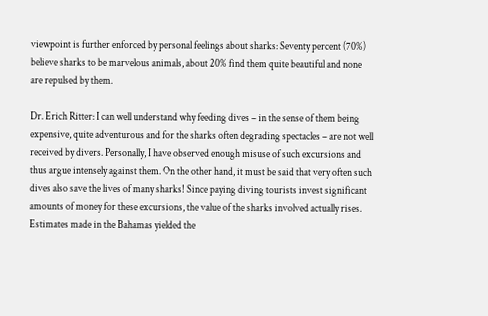viewpoint is further enforced by personal feelings about sharks: Seventy percent (70%) believe sharks to be marvelous animals, about 20% find them quite beautiful and none are repulsed by them.

Dr. Erich Ritter: I can well understand why feeding dives – in the sense of them being expensive, quite adventurous and for the sharks often degrading spectacles – are not well received by divers. Personally, I have observed enough misuse of such excursions and thus argue intensely against them. On the other hand, it must be said that very often such dives also save the lives of many sharks! Since paying diving tourists invest significant amounts of money for these excursions, the value of the sharks involved actually rises. Estimates made in the Bahamas yielded the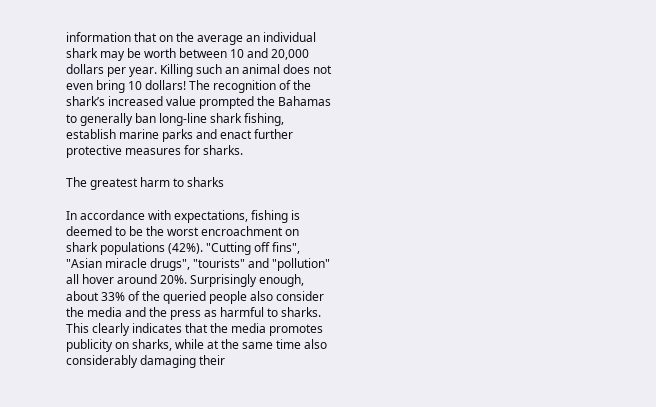information that on the average an individual shark may be worth between 10 and 20,000 dollars per year. Killing such an animal does not even bring 10 dollars! The recognition of the shark’s increased value prompted the Bahamas to generally ban long-line shark fishing, establish marine parks and enact further protective measures for sharks.

The greatest harm to sharks

In accordance with expectations, fishing is deemed to be the worst encroachment on shark populations (42%). "Cutting off fins", "Asian miracle drugs", "tourists" and "pollution" all hover around 20%. Surprisingly enough, about 33% of the queried people also consider the media and the press as harmful to sharks. This clearly indicates that the media promotes publicity on sharks, while at the same time also considerably damaging their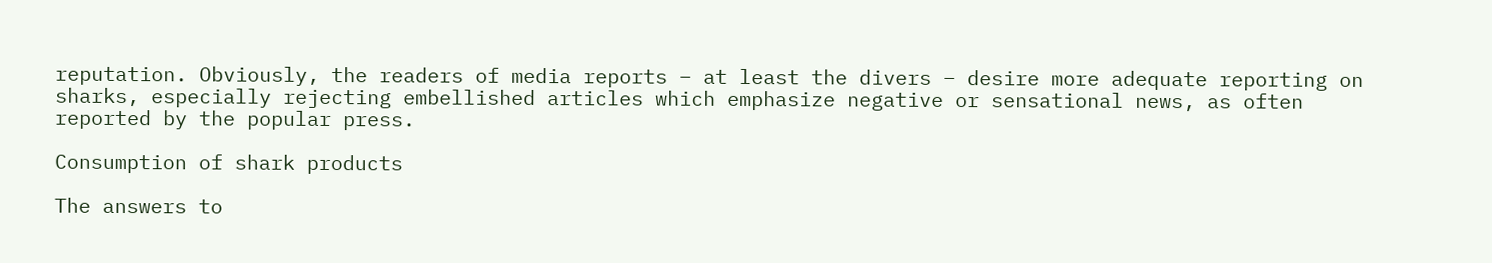reputation. Obviously, the readers of media reports – at least the divers – desire more adequate reporting on sharks, especially rejecting embellished articles which emphasize negative or sensational news, as often reported by the popular press.

Consumption of shark products

The answers to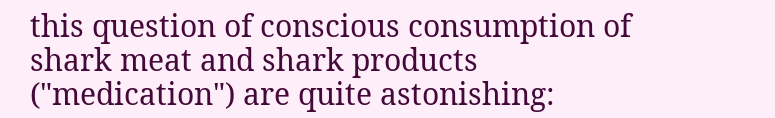this question of conscious consumption of shark meat and shark products ("medication") are quite astonishing: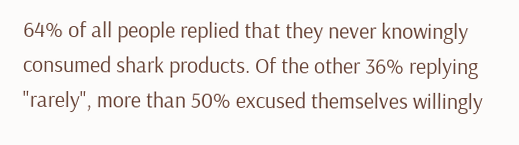64% of all people replied that they never knowingly consumed shark products. Of the other 36% replying "rarely", more than 50% excused themselves willingly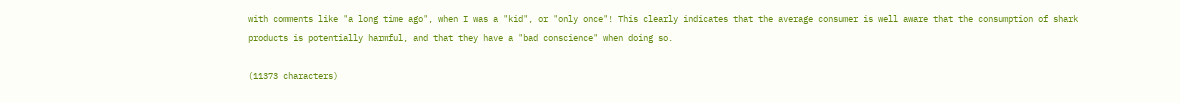with comments like "a long time ago", when I was a "kid", or "only once"! This clearly indicates that the average consumer is well aware that the consumption of shark products is potentially harmful, and that they have a "bad conscience" when doing so.

(11373 characters)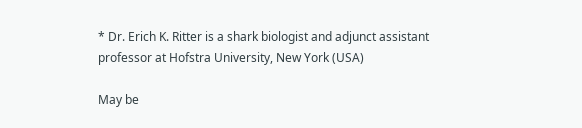* Dr. Erich K. Ritter is a shark biologist and adjunct assistant professor at Hofstra University, New York (USA)

May be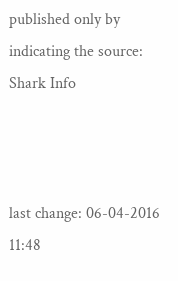published only by indicating the source: Shark Info



last change: 06-04-2016 11:48